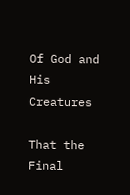Of God and His Creatures

That the Final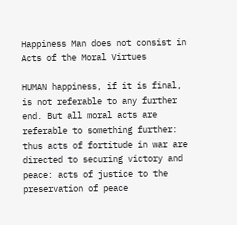Happiness Man does not consist in Acts of the Moral Virtues

HUMAN happiness, if it is final, is not referable to any further end. But all moral acts are referable to something further: thus acts of fortitude in war are directed to securing victory and peace: acts of justice to the preservation of peace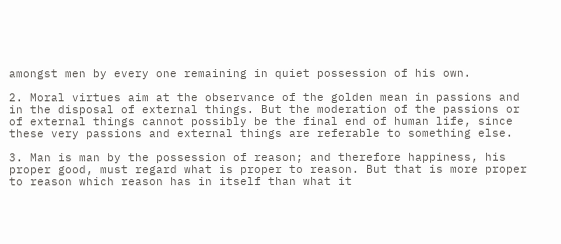amongst men by every one remaining in quiet possession of his own.

2. Moral virtues aim at the observance of the golden mean in passions and in the disposal of external things. But the moderation of the passions or of external things cannot possibly be the final end of human life, since these very passions and external things are referable to something else.

3. Man is man by the possession of reason; and therefore happiness, his proper good, must regard what is proper to reason. But that is more proper to reason which reason has in itself than what it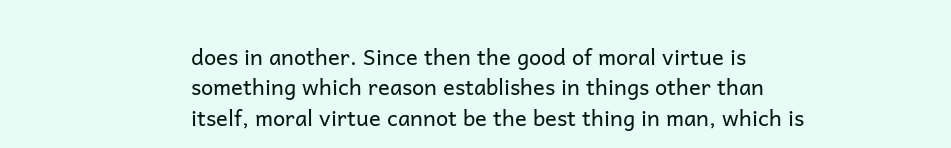does in another. Since then the good of moral virtue is something which reason establishes in things other than itself, moral virtue cannot be the best thing in man, which is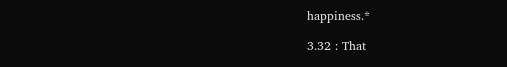happiness.*

3.32 : That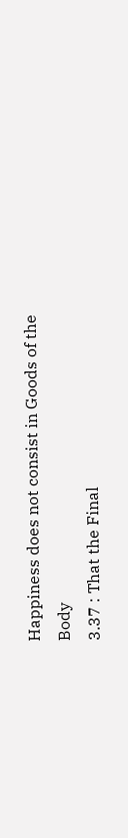Happiness does not consist in Goods of the Body
3.37 : That the Final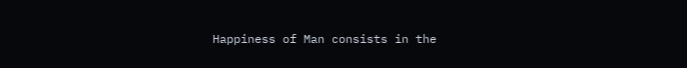Happiness of Man consists in the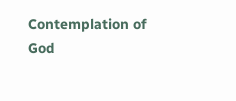Contemplation of God